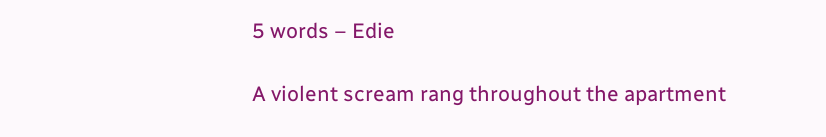5 words – Edie

A violent scream rang throughout the apartment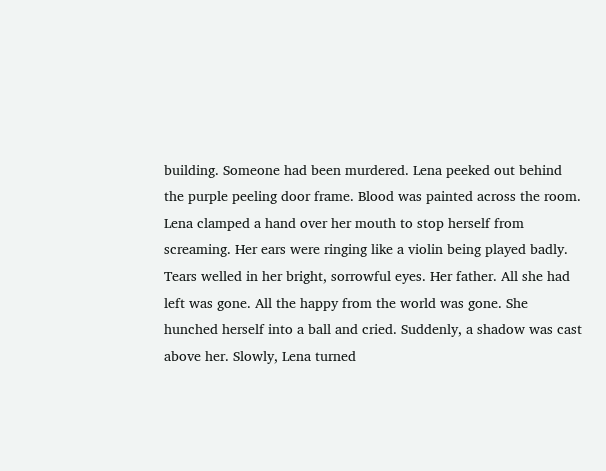building. Someone had been murdered. Lena peeked out behind the purple peeling door frame. Blood was painted across the room. Lena clamped a hand over her mouth to stop herself from screaming. Her ears were ringing like a violin being played badly.  Tears welled in her bright, sorrowful eyes. Her father. All she had left was gone. All the happy from the world was gone. She hunched herself into a ball and cried. Suddenly, a shadow was cast above her. Slowly, Lena turned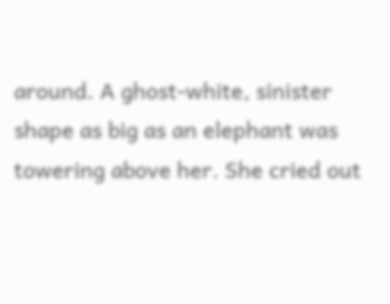around. A ghost-white, sinister shape as big as an elephant was towering above her. She cried out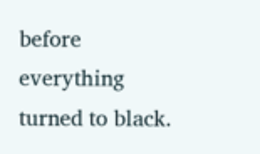before everything turned to black.